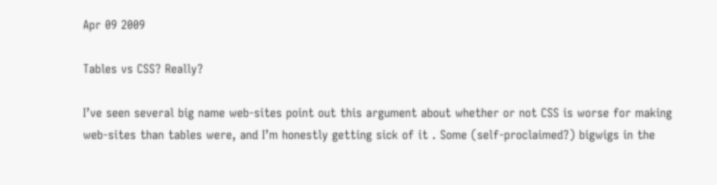Apr 09 2009

Tables vs CSS? Really?

I’ve seen several big name web-sites point out this argument about whether or not CSS is worse for making web-sites than tables were, and I’m honestly getting sick of it . Some (self-proclaimed?) bigwigs in the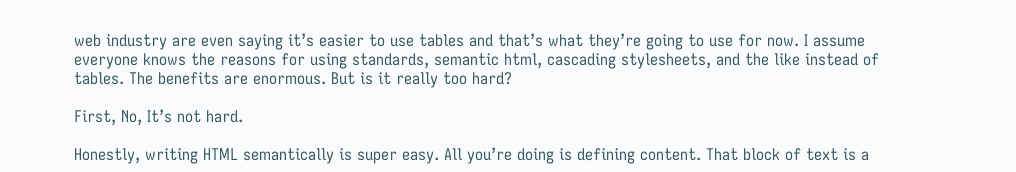web industry are even saying it’s easier to use tables and that’s what they’re going to use for now. I assume everyone knows the reasons for using standards, semantic html, cascading stylesheets, and the like instead of tables. The benefits are enormous. But is it really too hard?

First, No, It’s not hard.

Honestly, writing HTML semantically is super easy. All you’re doing is defining content. That block of text is a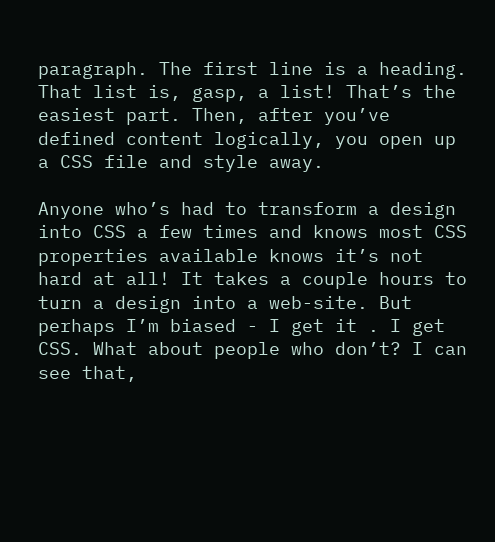paragraph. The first line is a heading. That list is, gasp, a list! That’s the easiest part. Then, after you’ve defined content logically, you open up a CSS file and style away.

Anyone who’s had to transform a design into CSS a few times and knows most CSS properties available knows it’s not hard at all! It takes a couple hours to turn a design into a web-site. But perhaps I’m biased - I get it . I get CSS. What about people who don’t? I can see that,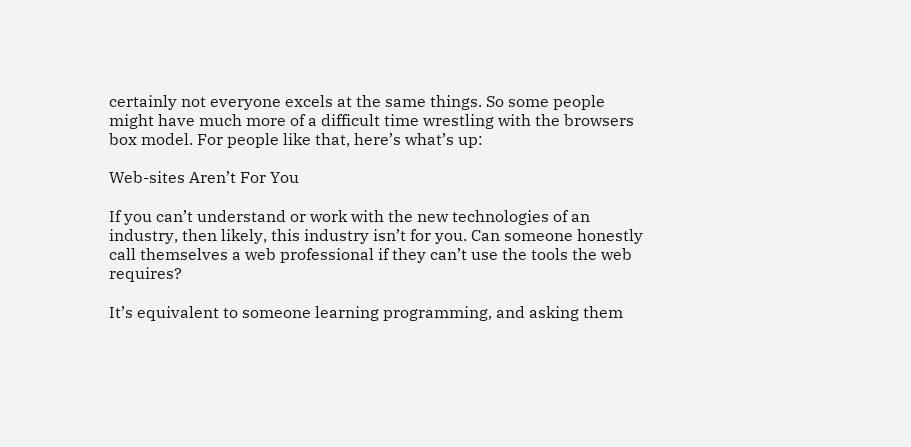certainly not everyone excels at the same things. So some people might have much more of a difficult time wrestling with the browsers box model. For people like that, here’s what’s up:

Web-sites Aren’t For You

If you can’t understand or work with the new technologies of an industry, then likely, this industry isn’t for you. Can someone honestly call themselves a web professional if they can’t use the tools the web requires?

It’s equivalent to someone learning programming, and asking them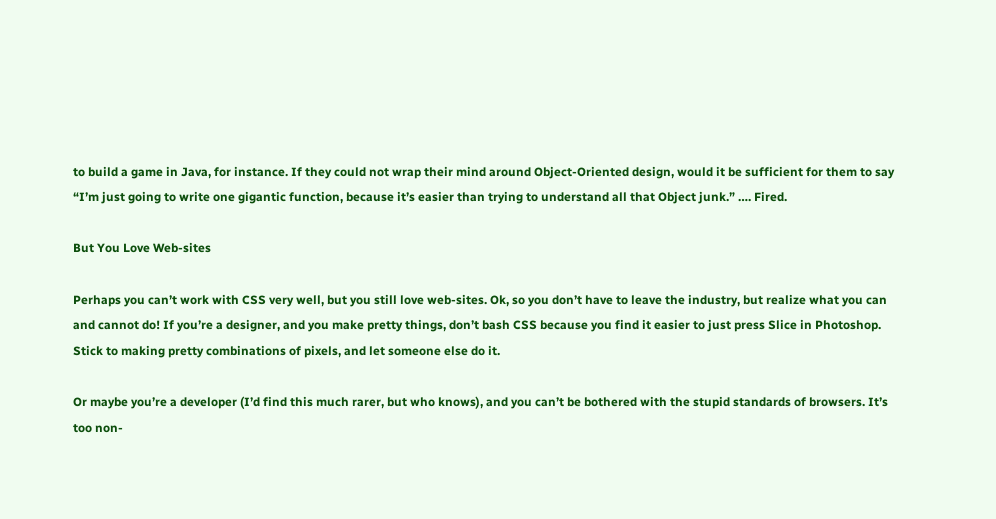to build a game in Java, for instance. If they could not wrap their mind around Object-Oriented design, would it be sufficient for them to say “I’m just going to write one gigantic function, because it’s easier than trying to understand all that Object junk.” …. Fired.

But You Love Web-sites

Perhaps you can’t work with CSS very well, but you still love web-sites. Ok, so you don’t have to leave the industry, but realize what you can and cannot do! If you’re a designer, and you make pretty things, don’t bash CSS because you find it easier to just press Slice in Photoshop. Stick to making pretty combinations of pixels, and let someone else do it.

Or maybe you’re a developer (I’d find this much rarer, but who knows), and you can’t be bothered with the stupid standards of browsers. It’s too non-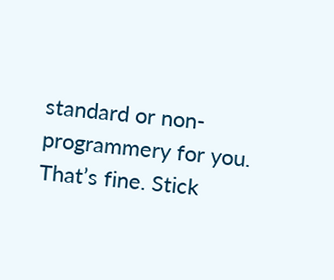standard or non-programmery for you. That’s fine. Stick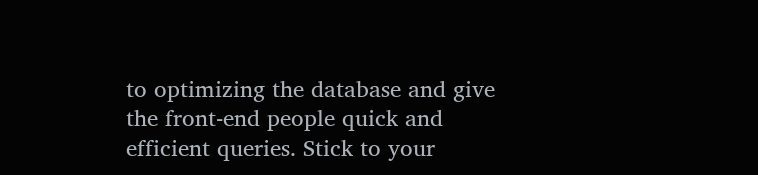to optimizing the database and give the front-end people quick and efficient queries. Stick to your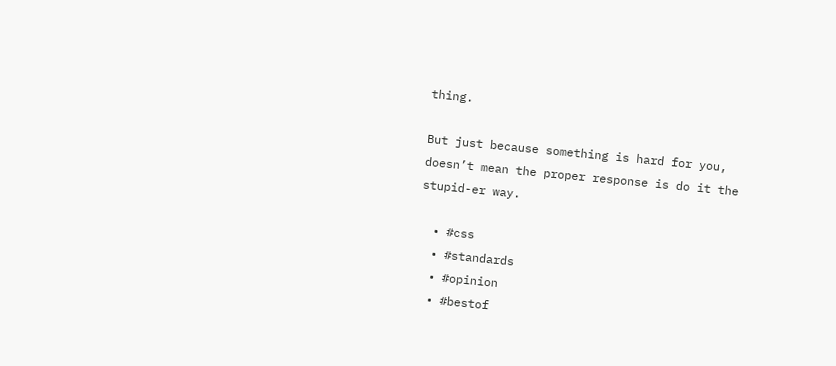thing.

But just because something is hard for you, doesn’t mean the proper response is do it the stupid-er way.

  • #css
  • #standards
  • #opinion
  • #bestof